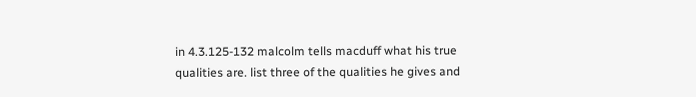in 4.3.125-132 malcolm tells macduff what his true qualities are. list three of the qualities he gives and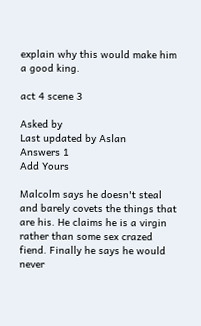explain why this would make him a good king.

act 4 scene 3

Asked by
Last updated by Aslan
Answers 1
Add Yours

Malcolm says he doesn't steal and barely covets the things that are his. He claims he is a virgin rather than some sex crazed fiend. Finally he says he would never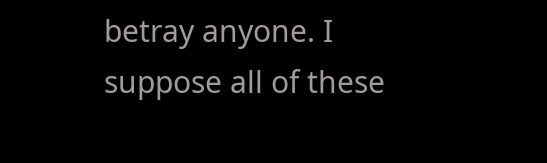betray anyone. I suppose all of these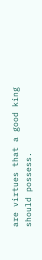are virtues that a good king should possess.